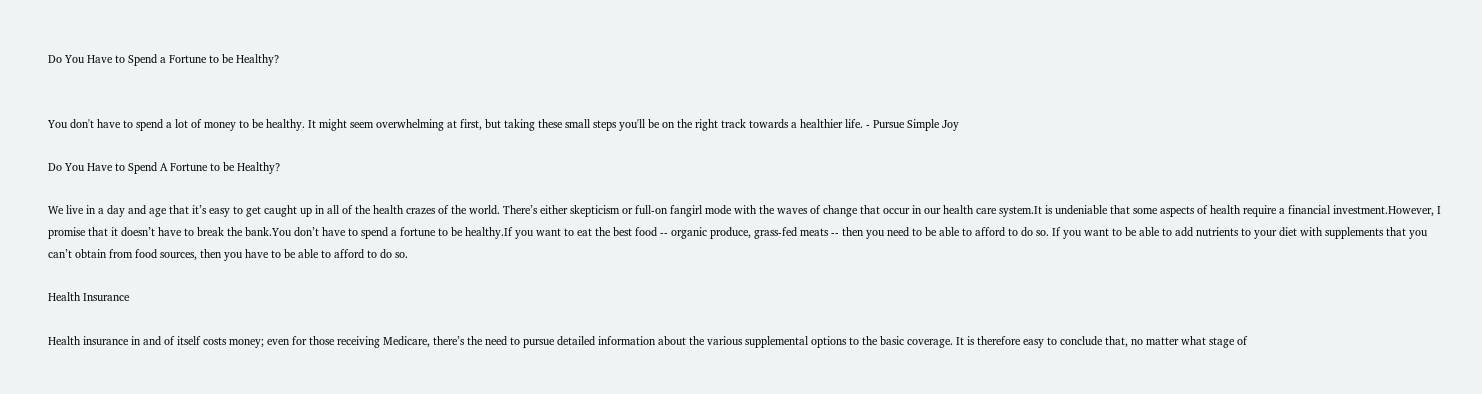Do You Have to Spend a Fortune to be Healthy?


You don't have to spend a lot of money to be healthy. It might seem overwhelming at first, but taking these small steps you'll be on the right track towards a healthier life. - Pursue Simple Joy

Do You Have to Spend A Fortune to be Healthy?

We live in a day and age that it’s easy to get caught up in all of the health crazes of the world. There’s either skepticism or full-on fangirl mode with the waves of change that occur in our health care system.It is undeniable that some aspects of health require a financial investment.However, I promise that it doesn’t have to break the bank.You don’t have to spend a fortune to be healthy.If you want to eat the best food -- organic produce, grass-fed meats -- then you need to be able to afford to do so. If you want to be able to add nutrients to your diet with supplements that you can’t obtain from food sources, then you have to be able to afford to do so.

Health Insurance

Health insurance in and of itself costs money; even for those receiving Medicare, there’s the need to pursue detailed information about the various supplemental options to the basic coverage. It is therefore easy to conclude that, no matter what stage of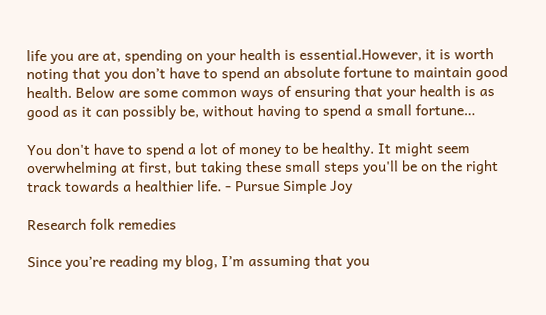life you are at, spending on your health is essential.However, it is worth noting that you don’t have to spend an absolute fortune to maintain good health. Below are some common ways of ensuring that your health is as good as it can possibly be, without having to spend a small fortune…

You don't have to spend a lot of money to be healthy. It might seem overwhelming at first, but taking these small steps you'll be on the right track towards a healthier life. - Pursue Simple Joy

Research folk remedies

Since you’re reading my blog, I’m assuming that you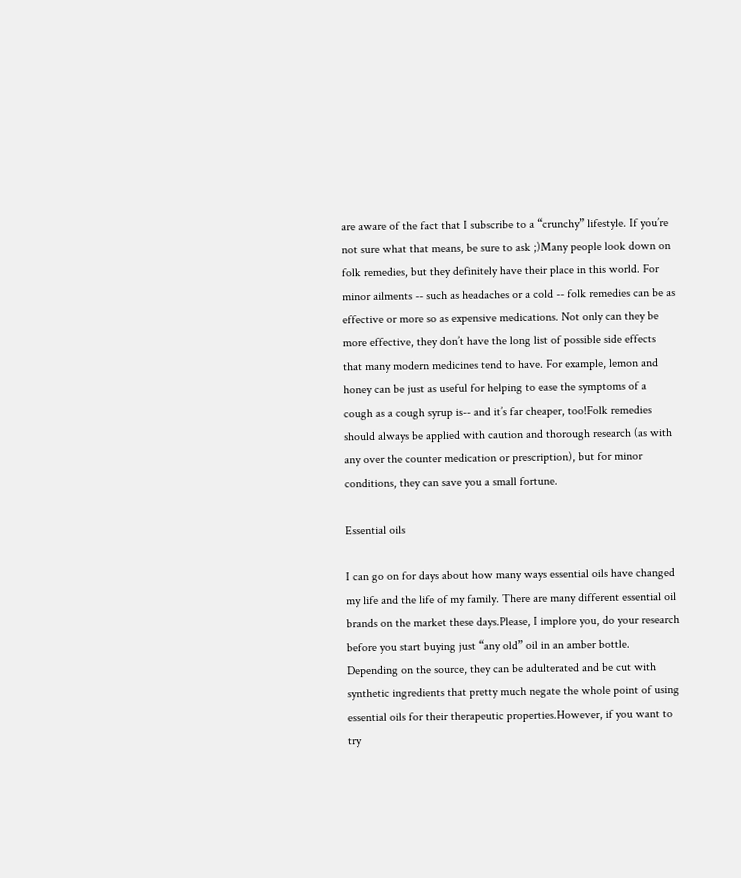are aware of the fact that I subscribe to a “crunchy” lifestyle. If you’re not sure what that means, be sure to ask ;)Many people look down on folk remedies, but they definitely have their place in this world. For minor ailments -- such as headaches or a cold -- folk remedies can be as effective or more so as expensive medications. Not only can they be more effective, they don’t have the long list of possible side effects that many modern medicines tend to have. For example, lemon and honey can be just as useful for helping to ease the symptoms of a cough as a cough syrup is-- and it’s far cheaper, too!Folk remedies should always be applied with caution and thorough research (as with any over the counter medication or prescription), but for minor conditions, they can save you a small fortune.

Essential oils

I can go on for days about how many ways essential oils have changed my life and the life of my family. There are many different essential oil brands on the market these days.Please, I implore you, do your research before you start buying just “any old” oil in an amber bottle. Depending on the source, they can be adulterated and be cut with synthetic ingredients that pretty much negate the whole point of using essential oils for their therapeutic properties.However, if you want to try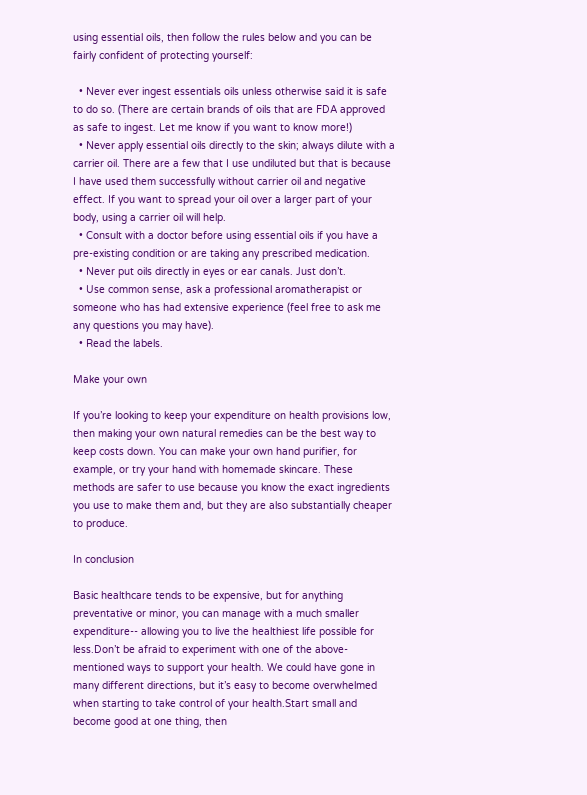using essential oils, then follow the rules below and you can be fairly confident of protecting yourself:

  • Never ever ingest essentials oils unless otherwise said it is safe to do so. (There are certain brands of oils that are FDA approved as safe to ingest. Let me know if you want to know more!)
  • Never apply essential oils directly to the skin; always dilute with a carrier oil. There are a few that I use undiluted but that is because I have used them successfully without carrier oil and negative effect. If you want to spread your oil over a larger part of your body, using a carrier oil will help.
  • Consult with a doctor before using essential oils if you have a pre-existing condition or are taking any prescribed medication.
  • Never put oils directly in eyes or ear canals. Just don’t.
  • Use common sense, ask a professional aromatherapist or someone who has had extensive experience (feel free to ask me any questions you may have).
  • Read the labels.

Make your own

If you’re looking to keep your expenditure on health provisions low, then making your own natural remedies can be the best way to keep costs down. You can make your own hand purifier, for example, or try your hand with homemade skincare. These methods are safer to use because you know the exact ingredients you use to make them and, but they are also substantially cheaper to produce.

In conclusion

Basic healthcare tends to be expensive, but for anything preventative or minor, you can manage with a much smaller expenditure-- allowing you to live the healthiest life possible for less.Don’t be afraid to experiment with one of the above-mentioned ways to support your health. We could have gone in many different directions, but it’s easy to become overwhelmed when starting to take control of your health.Start small and become good at one thing, then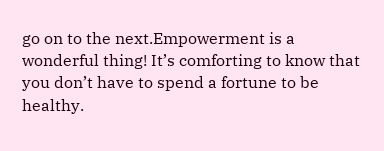go on to the next.Empowerment is a wonderful thing! It’s comforting to know that you don’t have to spend a fortune to be healthy.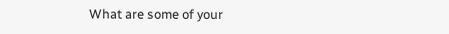What are some of your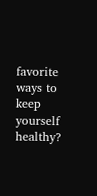favorite ways to keep yourself healthy?